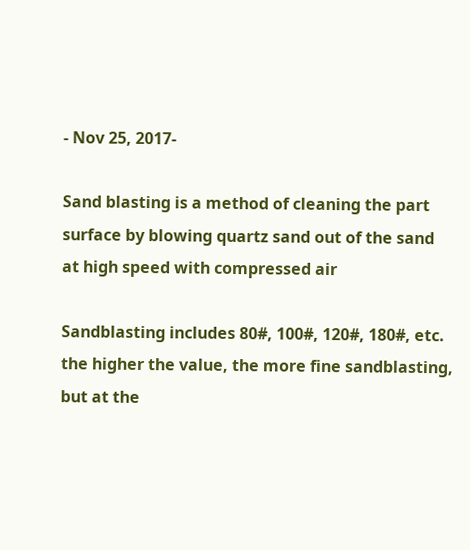- Nov 25, 2017-

Sand blasting is a method of cleaning the part surface by blowing quartz sand out of the sand at high speed with compressed air

Sandblasting includes 80#, 100#, 120#, 180#, etc. the higher the value, the more fine sandblasting, but at the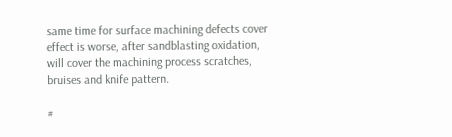same time for surface machining defects cover effect is worse, after sandblasting oxidation, will cover the machining process scratches, bruises and knife pattern.

#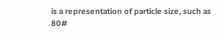is a representation of particle size, such as 80#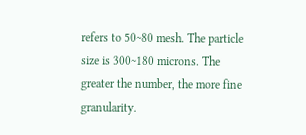refers to 50~80 mesh. The particle size is 300~180 microns. The greater the number, the more fine granularity.